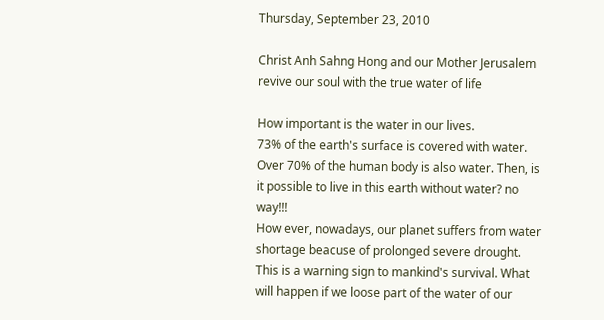Thursday, September 23, 2010

Christ Anh Sahng Hong and our Mother Jerusalem revive our soul with the true water of life

How important is the water in our lives.
73% of the earth's surface is covered with water. Over 70% of the human body is also water. Then, is it possible to live in this earth without water? no way!!!
How ever, nowadays, our planet suffers from water shortage beacuse of prolonged severe drought. This is a warning sign to mankind's survival. What will happen if we loose part of the water of our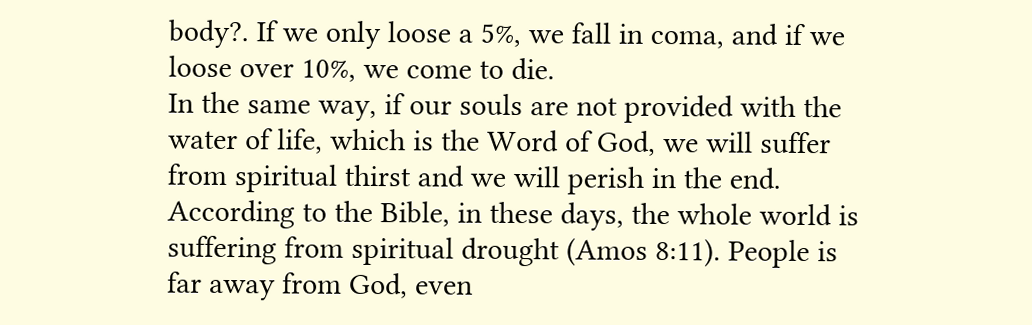body?. If we only loose a 5%, we fall in coma, and if we loose over 10%, we come to die.
In the same way, if our souls are not provided with the water of life, which is the Word of God, we will suffer from spiritual thirst and we will perish in the end.
According to the Bible, in these days, the whole world is suffering from spiritual drought (Amos 8:11). People is far away from God, even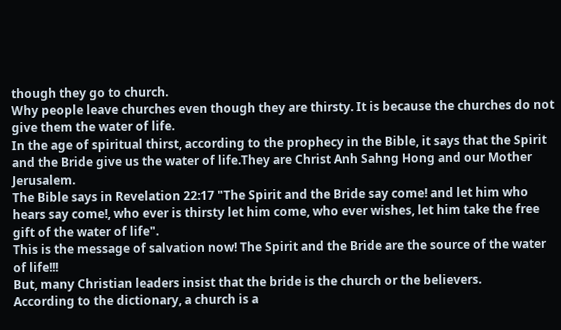though they go to church.
Why people leave churches even though they are thirsty. It is because the churches do not give them the water of life.
In the age of spiritual thirst, according to the prophecy in the Bible, it says that the Spirit and the Bride give us the water of life.They are Christ Anh Sahng Hong and our Mother Jerusalem.
The Bible says in Revelation 22:17 "The Spirit and the Bride say come! and let him who hears say come!, who ever is thirsty let him come, who ever wishes, let him take the free gift of the water of life".
This is the message of salvation now! The Spirit and the Bride are the source of the water of life!!!
But, many Christian leaders insist that the bride is the church or the believers.
According to the dictionary, a church is a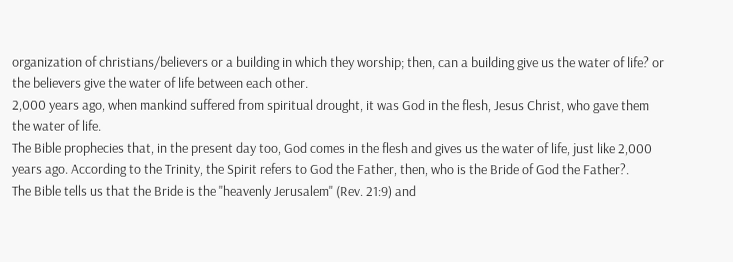organization of christians/believers or a building in which they worship; then, can a building give us the water of life? or the believers give the water of life between each other.
2,000 years ago, when mankind suffered from spiritual drought, it was God in the flesh, Jesus Christ, who gave them the water of life.
The Bible prophecies that, in the present day too, God comes in the flesh and gives us the water of life, just like 2,000 years ago. According to the Trinity, the Spirit refers to God the Father, then, who is the Bride of God the Father?.
The Bible tells us that the Bride is the "heavenly Jerusalem" (Rev. 21:9) and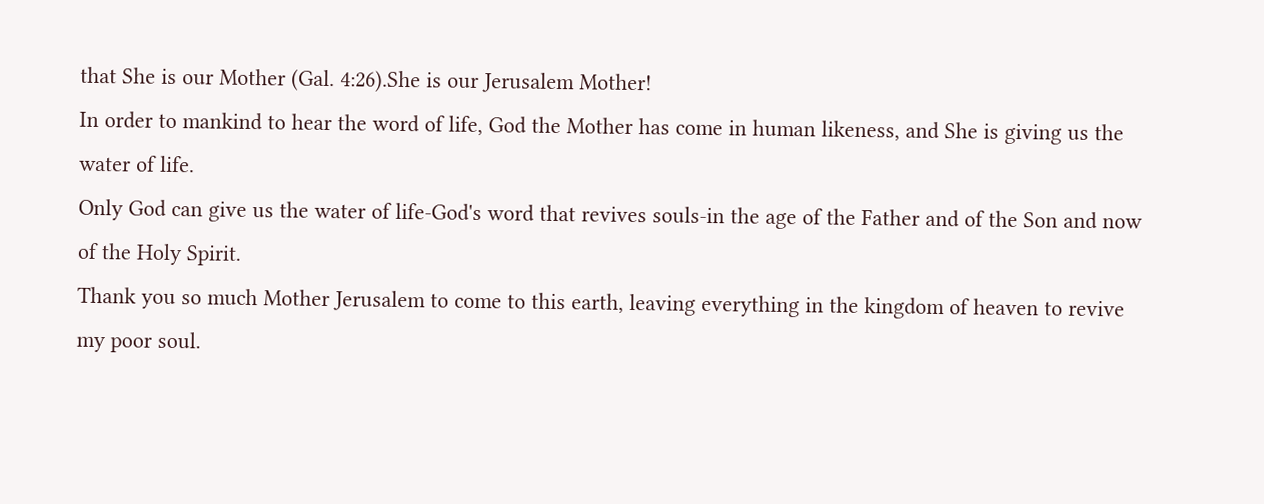that She is our Mother (Gal. 4:26).She is our Jerusalem Mother!
In order to mankind to hear the word of life, God the Mother has come in human likeness, and She is giving us the water of life.
Only God can give us the water of life-God's word that revives souls-in the age of the Father and of the Son and now of the Holy Spirit.
Thank you so much Mother Jerusalem to come to this earth, leaving everything in the kingdom of heaven to revive my poor soul.